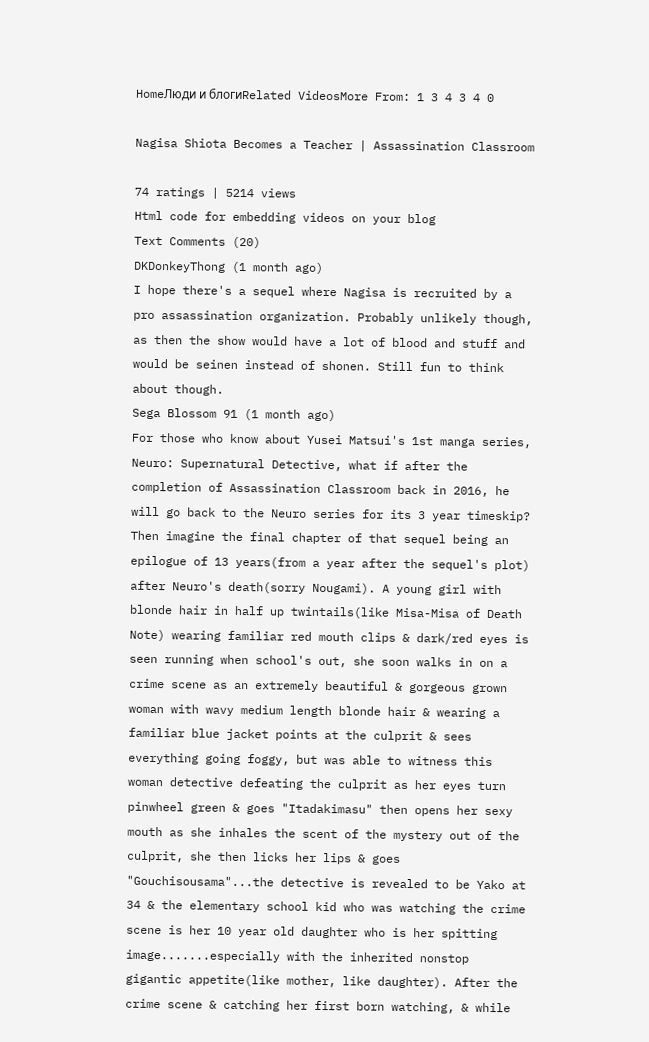HomeЛюди и блогиRelated VideosMore From: 1 3 4 3 4 0

Nagisa Shiota Becomes a Teacher | Assassination Classroom

74 ratings | 5214 views
Html code for embedding videos on your blog
Text Comments (20)
DKDonkeyThong (1 month ago)
I hope there's a sequel where Nagisa is recruited by a pro assassination organization. Probably unlikely though, as then the show would have a lot of blood and stuff and would be seinen instead of shonen. Still fun to think about though.
Sega Blossom 91 (1 month ago)
For those who know about Yusei Matsui's 1st manga series, Neuro: Supernatural Detective, what if after the completion of Assassination Classroom back in 2016, he will go back to the Neuro series for its 3 year timeskip? Then imagine the final chapter of that sequel being an epilogue of 13 years(from a year after the sequel's plot) after Neuro's death(sorry Nougami). A young girl with blonde hair in half up twintails(like Misa-Misa of Death Note) wearing familiar red mouth clips & dark/red eyes is seen running when school's out, she soon walks in on a crime scene as an extremely beautiful & gorgeous grown woman with wavy medium length blonde hair & wearing a familiar blue jacket points at the culprit & sees everything going foggy, but was able to witness this woman detective defeating the culprit as her eyes turn pinwheel green & goes "Itadakimasu" then opens her sexy mouth as she inhales the scent of the mystery out of the culprit, she then licks her lips & goes "Gouchisousama"...the detective is revealed to be Yako at 34 & the elementary school kid who was watching the crime scene is her 10 year old daughter who is her spitting image.......especially with the inherited nonstop gigantic appetite(like mother, like daughter). After the crime scene & catching her first born watching, & while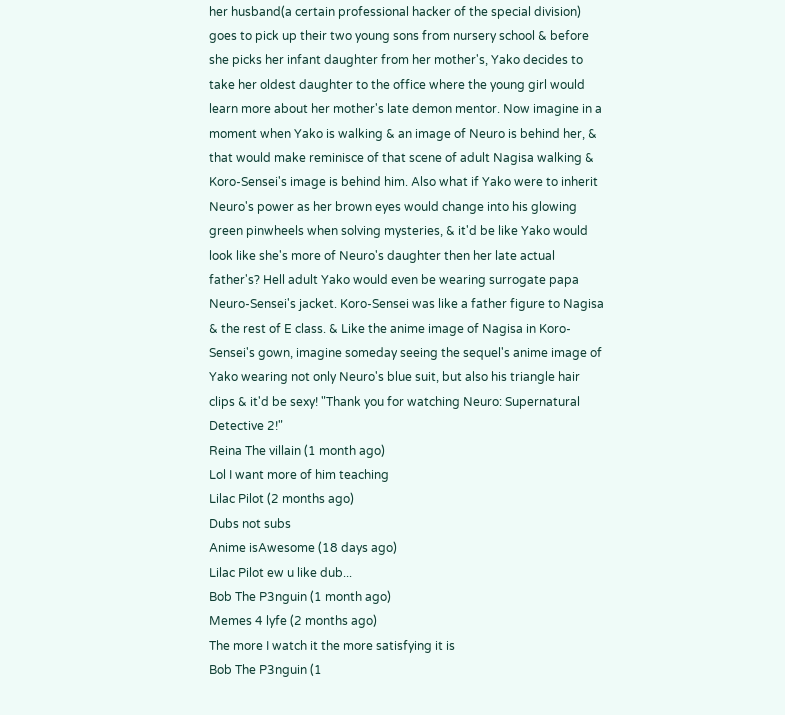her husband(a certain professional hacker of the special division) goes to pick up their two young sons from nursery school & before she picks her infant daughter from her mother's, Yako decides to take her oldest daughter to the office where the young girl would learn more about her mother's late demon mentor. Now imagine in a moment when Yako is walking & an image of Neuro is behind her, & that would make reminisce of that scene of adult Nagisa walking & Koro-Sensei's image is behind him. Also what if Yako were to inherit Neuro's power as her brown eyes would change into his glowing green pinwheels when solving mysteries, & it'd be like Yako would look like she's more of Neuro's daughter then her late actual father's? Hell adult Yako would even be wearing surrogate papa Neuro-Sensei's jacket. Koro-Sensei was like a father figure to Nagisa & the rest of E class. & Like the anime image of Nagisa in Koro-Sensei's gown, imagine someday seeing the sequel's anime image of Yako wearing not only Neuro's blue suit, but also his triangle hair clips & it'd be sexy! "Thank you for watching Neuro: Supernatural Detective 2!"
Reina The villain (1 month ago)
Lol I want more of him teaching
Lilac Pilot (2 months ago)
Dubs not subs
Anime isAwesome (18 days ago)
Lilac Pilot ew u like dub...
Bob The P3nguin (1 month ago)
Memes 4 lyfe (2 months ago)
The more I watch it the more satisfying it is
Bob The P3nguin (1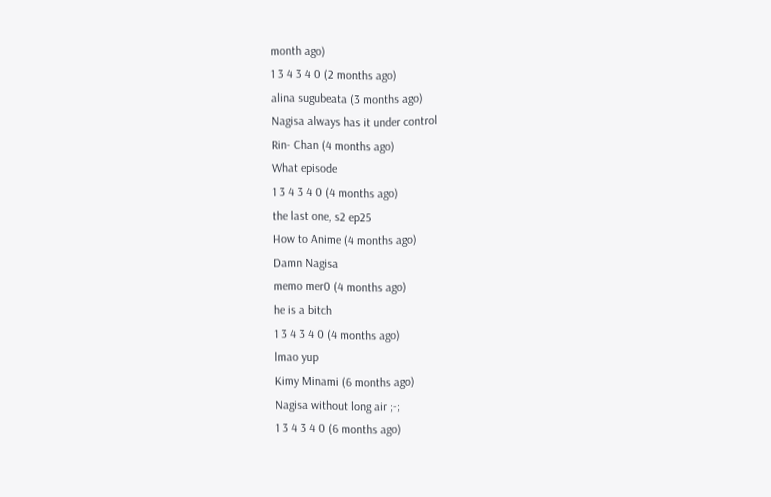month ago)
1 3 4 3 4 0 (2 months ago)
alina sugubeata (3 months ago)
Nagisa always has it under control
Rin- Chan (4 months ago)
What episode
1 3 4 3 4 0 (4 months ago)
the last one, s2 ep25
How to Anime (4 months ago)
Damn Nagisa
memo mer0 (4 months ago)
he is a bitch
1 3 4 3 4 0 (4 months ago)
lmao yup
Kimy Minami (6 months ago)
Nagisa without long air ;-;
1 3 4 3 4 0 (6 months ago)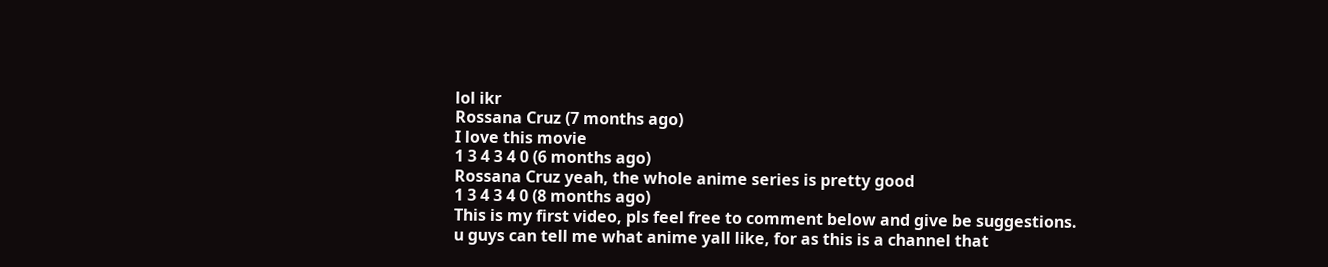lol ikr
Rossana Cruz (7 months ago)
I love this movie
1 3 4 3 4 0 (6 months ago)
Rossana Cruz yeah, the whole anime series is pretty good
1 3 4 3 4 0 (8 months ago)
This is my first video, pls feel free to comment below and give be suggestions. u guys can tell me what anime yall like, for as this is a channel that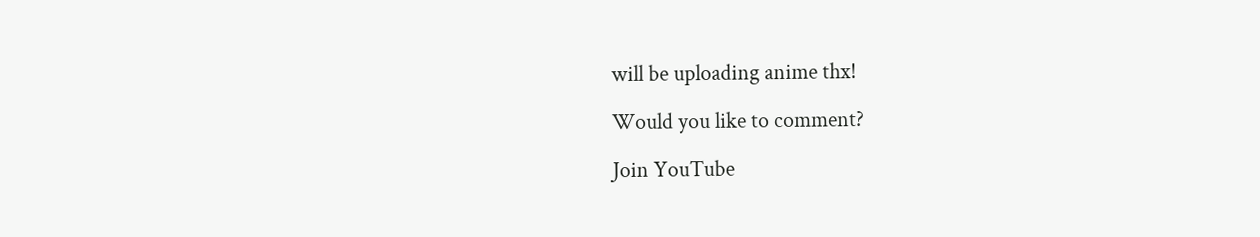will be uploading anime thx!

Would you like to comment?

Join YouTube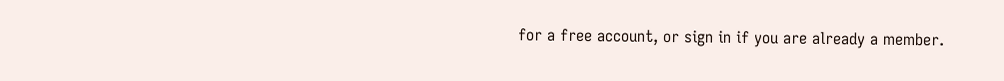for a free account, or sign in if you are already a member.